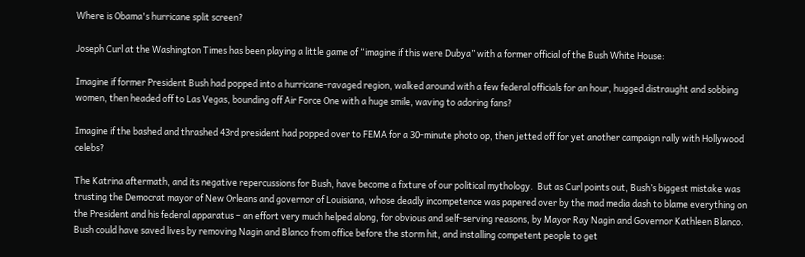Where is Obama's hurricane split screen?

Joseph Curl at the Washington Times has been playing a little game of “imagine if this were Dubya” with a former official of the Bush White House:

Imagine if former President Bush had popped into a hurricane-ravaged region, walked around with a few federal officials for an hour, hugged distraught and sobbing women, then headed off to Las Vegas, bounding off Air Force One with a huge smile, waving to adoring fans?

Imagine if the bashed and thrashed 43rd president had popped over to FEMA for a 30-minute photo op, then jetted off for yet another campaign rally with Hollywood celebs?

The Katrina aftermath, and its negative repercussions for Bush, have become a fixture of our political mythology.  But as Curl points out, Bush’s biggest mistake was trusting the Democrat mayor of New Orleans and governor of Louisiana, whose deadly incompetence was papered over by the mad media dash to blame everything on the President and his federal apparatus – an effort very much helped along, for obvious and self-serving reasons, by Mayor Ray Nagin and Governor Kathleen Blanco.  Bush could have saved lives by removing Nagin and Blanco from office before the storm hit, and installing competent people to get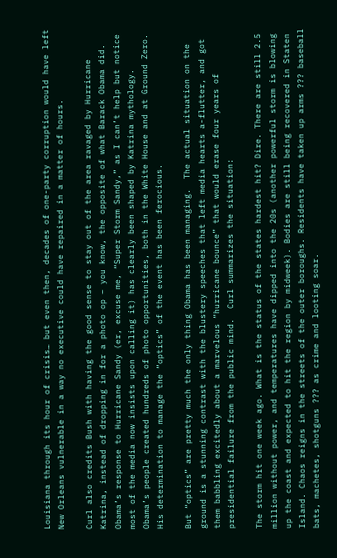Louisiana through its hour of crisis… but even then, decades of one-party corruption would have left New Orleans vulnerable in a way no executive could have repaired in a matter of hours.

Curl also credits Bush with having the good sense to stay out of the area ravaged by Hurricane Katrina, instead of dropping in for a photo op – you know, the opposite of what Barack Obama did.  Obama’s response to Hurricane Sandy (er, excuse me, “Super Storm Sandy,” as I can’t help but notice most of the media now insists upon calling it) has clearly been shaped by Katrina mythology.  Obama’s people created hundreds of photo opportunities, both in the White House and at Ground Zero.  His determination to manage the “optics” of the event has been ferocious.

But “optics” are pretty much the only thing Obama has been managing.  The actual situation on the ground is a stunning contrast with the blustery speeches that left media hearts a-flutter, and got them babbling excitedly about a marvelous “hurricane bounce” that would erase four years of presidential failure from the public mind.  Curl summarizes the situation:

The storm hit one week ago. What is the status of the states hardest hit? Dire. There are still 2.5 million without power, and temperatures have dipped into the 20s (another powerful storm is blowing up the coast and expected to hit the region by midweek). Bodies are still being recovered in Staten Island. Chaos reigns in the streets of the outer boroughs. Residents have taken up arms ??? baseball bats, machetes, shotguns ??? as crime and looting soar.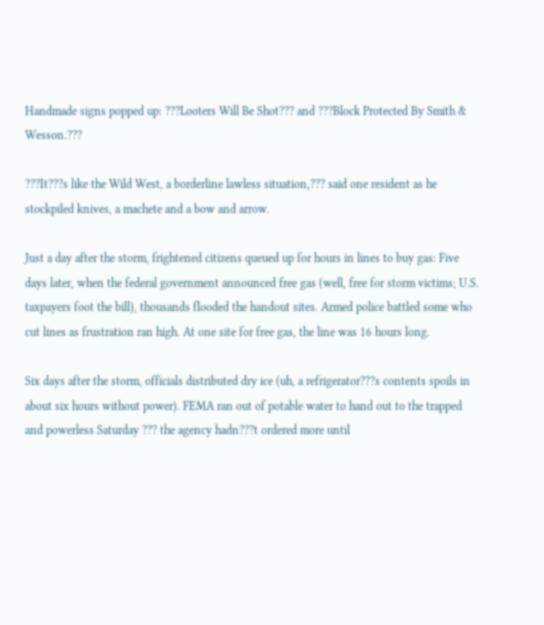Handmade signs popped up: ???Looters Will Be Shot??? and ???Block Protected By Smith & Wesson.???

???It???s like the Wild West, a borderline lawless situation,??? said one resident as he stockpiled knives, a machete and a bow and arrow.

Just a day after the storm, frightened citizens queued up for hours in lines to buy gas: Five days later, when the federal government announced free gas (well, free for storm victims; U.S. taxpayers foot the bill), thousands flooded the handout sites. Armed police battled some who cut lines as frustration ran high. At one site for free gas, the line was 16 hours long.

Six days after the storm, officials distributed dry ice (uh, a refrigerator???s contents spoils in about six hours without power). FEMA ran out of potable water to hand out to the trapped and powerless Saturday ??? the agency hadn???t ordered more until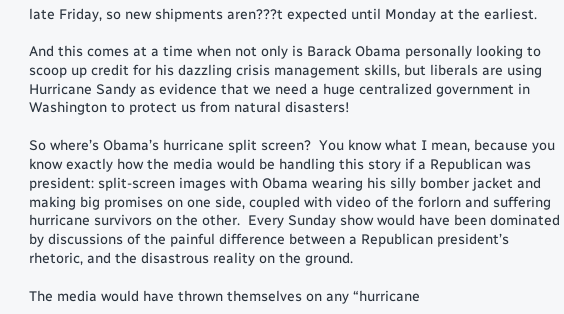late Friday, so new shipments aren???t expected until Monday at the earliest.

And this comes at a time when not only is Barack Obama personally looking to scoop up credit for his dazzling crisis management skills, but liberals are using Hurricane Sandy as evidence that we need a huge centralized government in Washington to protect us from natural disasters!

So where’s Obama’s hurricane split screen?  You know what I mean, because you know exactly how the media would be handling this story if a Republican was president: split-screen images with Obama wearing his silly bomber jacket and making big promises on one side, coupled with video of the forlorn and suffering hurricane survivors on the other.  Every Sunday show would have been dominated by discussions of the painful difference between a Republican president’s rhetoric, and the disastrous reality on the ground.

The media would have thrown themselves on any “hurricane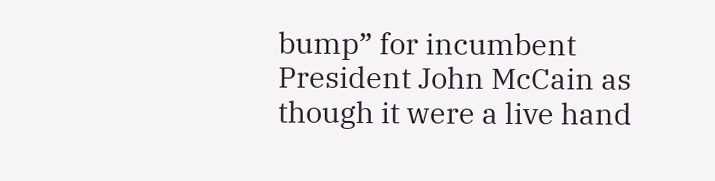bump” for incumbent President John McCain as though it were a live hand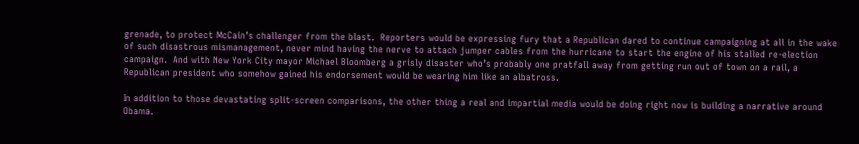grenade, to protect McCain’s challenger from the blast.  Reporters would be expressing fury that a Republican dared to continue campaigning at all in the wake of such disastrous mismanagement, never mind having the nerve to attach jumper cables from the hurricane to start the engine of his stalled re-election campaign.  And with New York City mayor Michael Bloomberg a grisly disaster who’s probably one pratfall away from getting run out of town on a rail, a Republican president who somehow gained his endorsement would be wearing him like an albatross.

In addition to those devastating split-screen comparisons, the other thing a real and impartial media would be doing right now is building a narrative around Obama.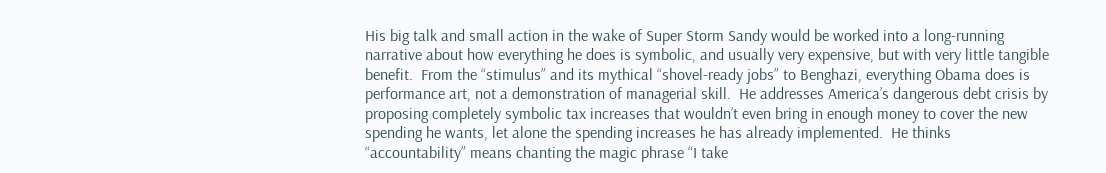His big talk and small action in the wake of Super Storm Sandy would be worked into a long-running narrative about how everything he does is symbolic, and usually very expensive, but with very little tangible benefit.  From the “stimulus” and its mythical “shovel-ready jobs” to Benghazi, everything Obama does is performance art, not a demonstration of managerial skill.  He addresses America’s dangerous debt crisis by proposing completely symbolic tax increases that wouldn’t even bring in enough money to cover the new spending he wants, let alone the spending increases he has already implemented.  He thinks “accountability” means chanting the magic phrase “I take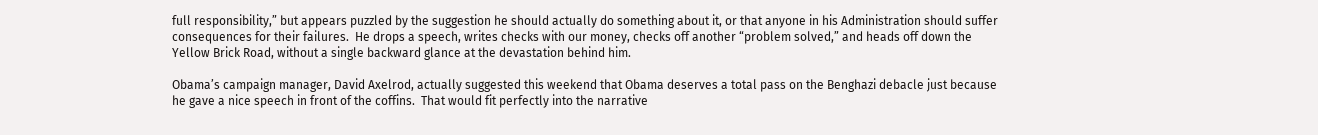full responsibility,” but appears puzzled by the suggestion he should actually do something about it, or that anyone in his Administration should suffer consequences for their failures.  He drops a speech, writes checks with our money, checks off another “problem solved,” and heads off down the Yellow Brick Road, without a single backward glance at the devastation behind him.

Obama’s campaign manager, David Axelrod, actually suggested this weekend that Obama deserves a total pass on the Benghazi debacle just because he gave a nice speech in front of the coffins.  That would fit perfectly into the narrative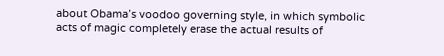about Obama’s voodoo governing style, in which symbolic acts of magic completely erase the actual results of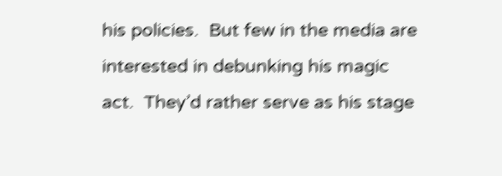his policies.  But few in the media are interested in debunking his magic act.  They’d rather serve as his stage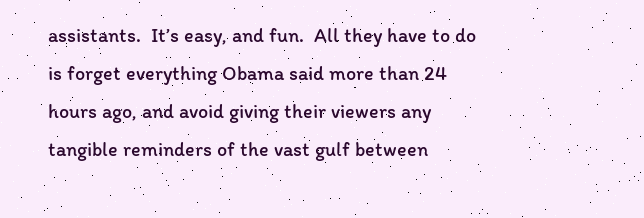assistants.  It’s easy, and fun.  All they have to do is forget everything Obama said more than 24 hours ago, and avoid giving their viewers any tangible reminders of the vast gulf between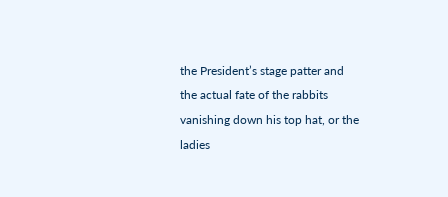the President’s stage patter and the actual fate of the rabbits vanishing down his top hat, or the ladies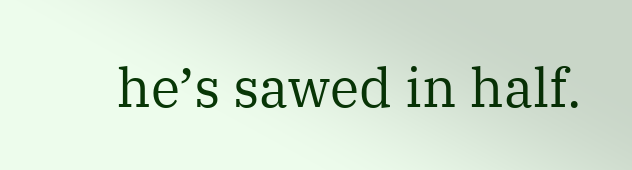he’s sawed in half.